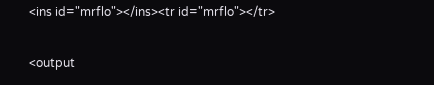<ins id="mrflo"></ins><tr id="mrflo"></tr>

<output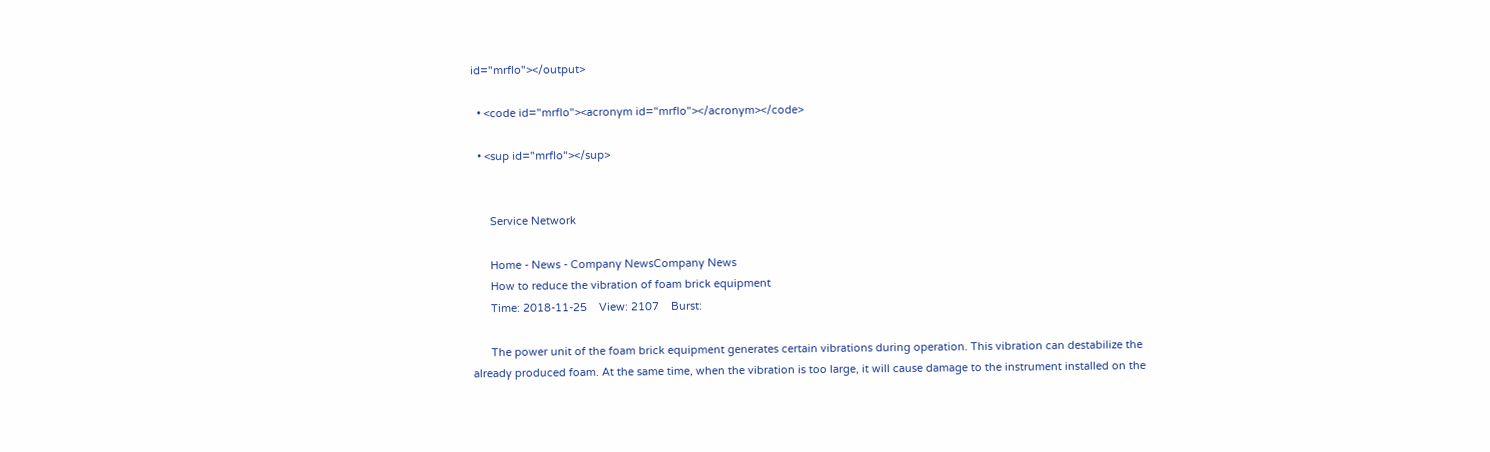id="mrflo"></output>

  • <code id="mrflo"><acronym id="mrflo"></acronym></code>

  • <sup id="mrflo"></sup>


      Service Network

      Home - News - Company NewsCompany News
      How to reduce the vibration of foam brick equipment
      Time: 2018-11-25    View: 2107    Burst:

      The power unit of the foam brick equipment generates certain vibrations during operation. This vibration can destabilize the already produced foam. At the same time, when the vibration is too large, it will cause damage to the instrument installed on the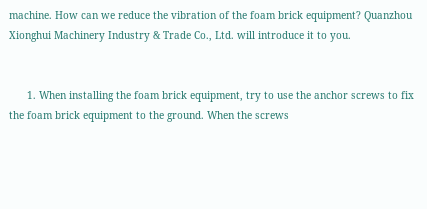machine. How can we reduce the vibration of the foam brick equipment? Quanzhou Xionghui Machinery Industry & Trade Co., Ltd. will introduce it to you.


      1. When installing the foam brick equipment, try to use the anchor screws to fix the foam brick equipment to the ground. When the screws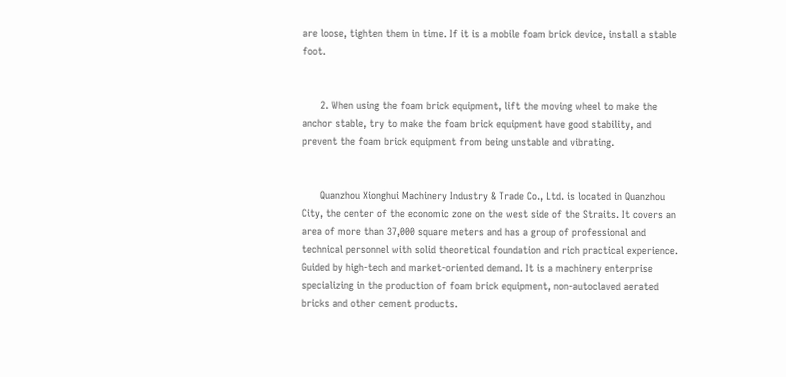are loose, tighten them in time. If it is a mobile foam brick device, install a stable foot.


      2. When using the foam brick equipment, lift the moving wheel to make the anchor stable, try to make the foam brick equipment have good stability, and prevent the foam brick equipment from being unstable and vibrating.


      Quanzhou Xionghui Machinery Industry & Trade Co., Ltd. is located in Quanzhou City, the center of the economic zone on the west side of the Straits. It covers an area of more than 37,000 square meters and has a group of professional and technical personnel with solid theoretical foundation and rich practical experience. Guided by high-tech and market-oriented demand. It is a machinery enterprise specializing in the production of foam brick equipment, non-autoclaved aerated bricks and other cement products.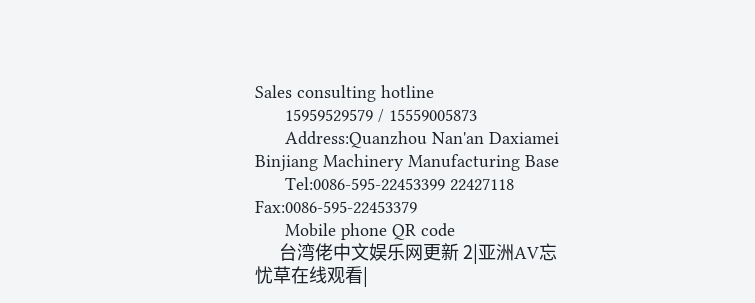Sales consulting hotline
      15959529579 / 15559005873
      Address:Quanzhou Nan'an Daxiamei Binjiang Machinery Manufacturing Base
      Tel:0086-595-22453399 22427118 Fax:0086-595-22453379
      Mobile phone QR code
      台湾佬中文娱乐网更新 2|亚洲AV忘忧草在线观看|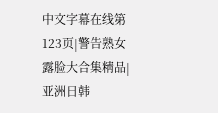中文字幕在线第123页|警告熟女露脸大合集精品|亚洲日韩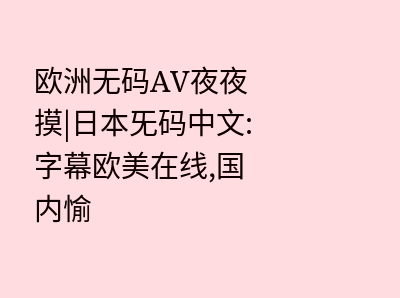欧洲无码AV夜夜摸|日本旡码中文:字幕欧美在线,国内愉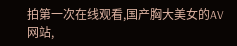拍第一次在线观看,国产胸大美女的AV网站,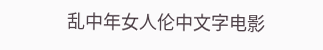乱中年女人伦中文字电影